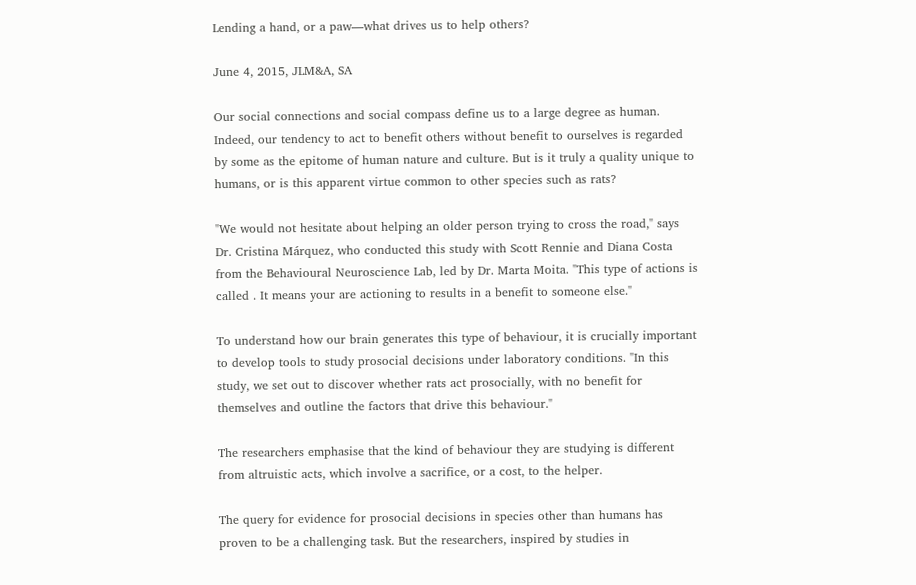Lending a hand, or a paw—what drives us to help others?

June 4, 2015, JLM&A, SA

Our social connections and social compass define us to a large degree as human. Indeed, our tendency to act to benefit others without benefit to ourselves is regarded by some as the epitome of human nature and culture. But is it truly a quality unique to humans, or is this apparent virtue common to other species such as rats?

"We would not hesitate about helping an older person trying to cross the road," says Dr. Cristina Márquez, who conducted this study with Scott Rennie and Diana Costa from the Behavioural Neuroscience Lab, led by Dr. Marta Moita. "This type of actions is called . It means your are actioning to results in a benefit to someone else."

To understand how our brain generates this type of behaviour, it is crucially important to develop tools to study prosocial decisions under laboratory conditions. "In this study, we set out to discover whether rats act prosocially, with no benefit for themselves and outline the factors that drive this behaviour."

The researchers emphasise that the kind of behaviour they are studying is different from altruistic acts, which involve a sacrifice, or a cost, to the helper.

The query for evidence for prosocial decisions in species other than humans has proven to be a challenging task. But the researchers, inspired by studies in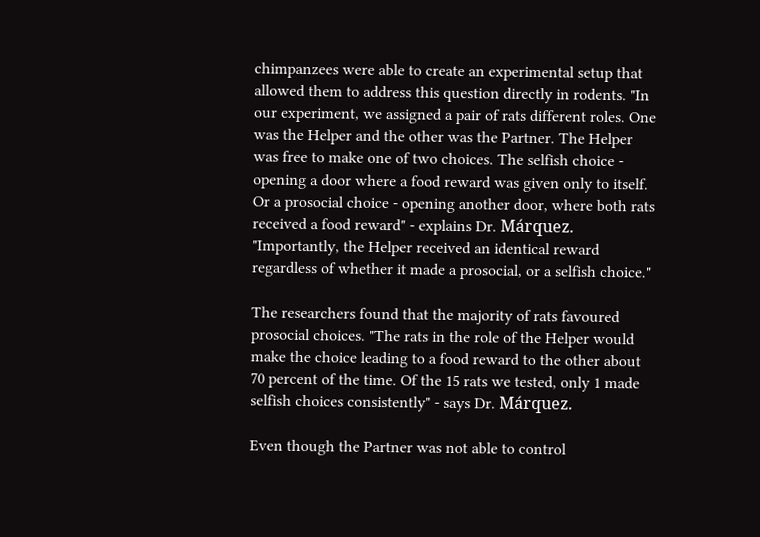chimpanzees were able to create an experimental setup that allowed them to address this question directly in rodents. "In our experiment, we assigned a pair of rats different roles. One was the Helper and the other was the Partner. The Helper was free to make one of two choices. The selfish choice - opening a door where a food reward was given only to itself. Or a prosocial choice - opening another door, where both rats received a food reward" - explains Dr. Márquez. "Importantly, the Helper received an identical reward regardless of whether it made a prosocial, or a selfish choice."

The researchers found that the majority of rats favoured prosocial choices. "The rats in the role of the Helper would make the choice leading to a food reward to the other about 70 percent of the time. Of the 15 rats we tested, only 1 made selfish choices consistently" - says Dr. Márquez.

Even though the Partner was not able to control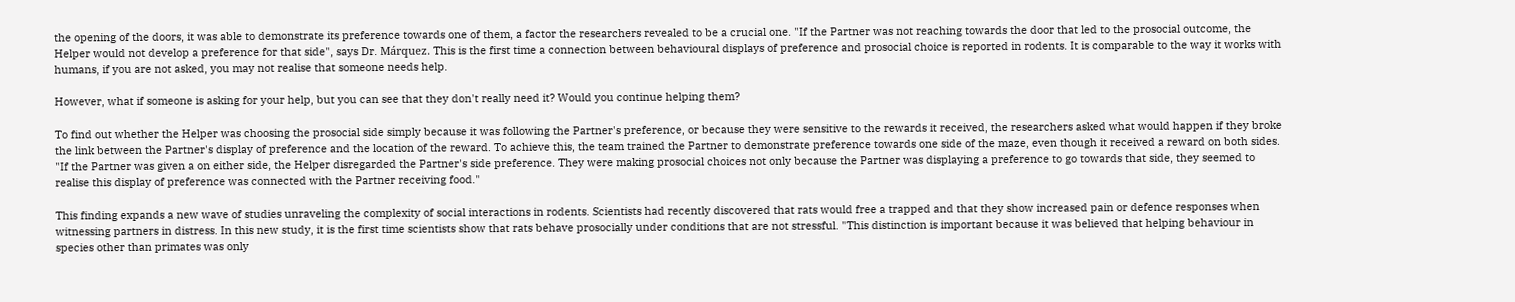the opening of the doors, it was able to demonstrate its preference towards one of them, a factor the researchers revealed to be a crucial one. "If the Partner was not reaching towards the door that led to the prosocial outcome, the Helper would not develop a preference for that side", says Dr. Márquez. This is the first time a connection between behavioural displays of preference and prosocial choice is reported in rodents. It is comparable to the way it works with humans, if you are not asked, you may not realise that someone needs help.

However, what if someone is asking for your help, but you can see that they don't really need it? Would you continue helping them?

To find out whether the Helper was choosing the prosocial side simply because it was following the Partner's preference, or because they were sensitive to the rewards it received, the researchers asked what would happen if they broke the link between the Partner's display of preference and the location of the reward. To achieve this, the team trained the Partner to demonstrate preference towards one side of the maze, even though it received a reward on both sides. "If the Partner was given a on either side, the Helper disregarded the Partner's side preference. They were making prosocial choices not only because the Partner was displaying a preference to go towards that side, they seemed to realise this display of preference was connected with the Partner receiving food."

This finding expands a new wave of studies unraveling the complexity of social interactions in rodents. Scientists had recently discovered that rats would free a trapped and that they show increased pain or defence responses when witnessing partners in distress. In this new study, it is the first time scientists show that rats behave prosocially under conditions that are not stressful. "This distinction is important because it was believed that helping behaviour in species other than primates was only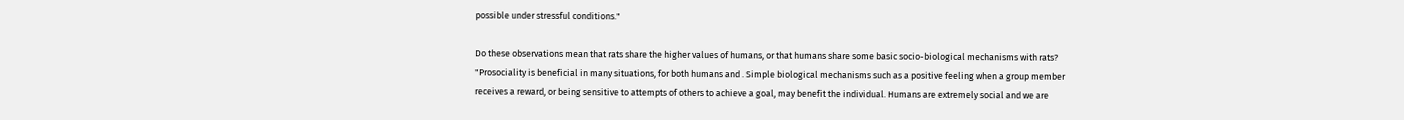possible under stressful conditions."

Do these observations mean that rats share the higher values of humans, or that humans share some basic socio-biological mechanisms with rats? "Prosociality is beneficial in many situations, for both humans and . Simple biological mechanisms such as a positive feeling when a group member receives a reward, or being sensitive to attempts of others to achieve a goal, may benefit the individual. Humans are extremely social and we are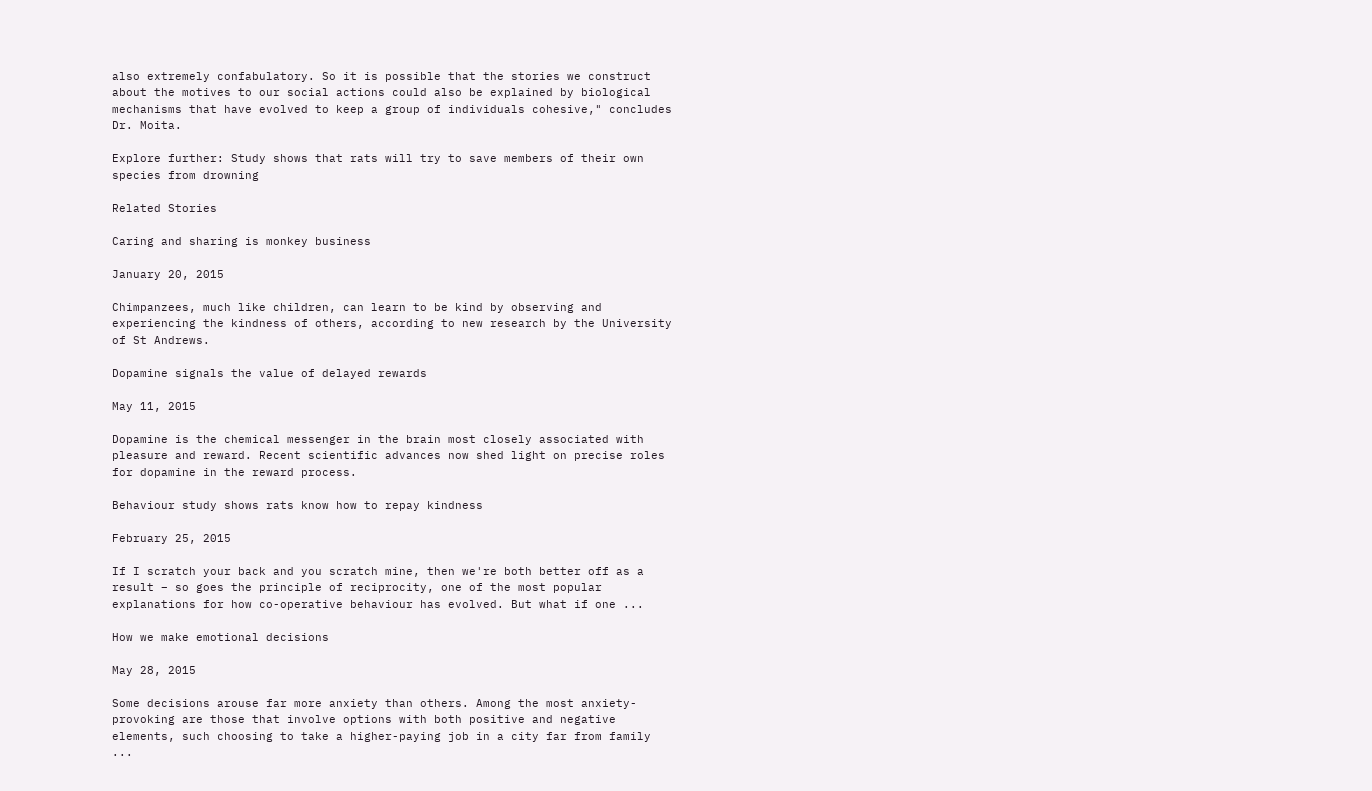also extremely confabulatory. So it is possible that the stories we construct about the motives to our social actions could also be explained by biological mechanisms that have evolved to keep a group of individuals cohesive," concludes Dr. Moita.

Explore further: Study shows that rats will try to save members of their own species from drowning

Related Stories

Caring and sharing is monkey business

January 20, 2015

Chimpanzees, much like children, can learn to be kind by observing and experiencing the kindness of others, according to new research by the University of St Andrews.

Dopamine signals the value of delayed rewards

May 11, 2015

Dopamine is the chemical messenger in the brain most closely associated with pleasure and reward. Recent scientific advances now shed light on precise roles for dopamine in the reward process.

Behaviour study shows rats know how to repay kindness

February 25, 2015

If I scratch your back and you scratch mine, then we're both better off as a result – so goes the principle of reciprocity, one of the most popular explanations for how co-operative behaviour has evolved. But what if one ...

How we make emotional decisions

May 28, 2015

Some decisions arouse far more anxiety than others. Among the most anxiety-provoking are those that involve options with both positive and negative elements, such choosing to take a higher-paying job in a city far from family ...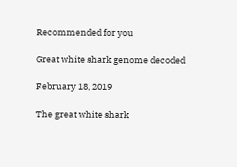Recommended for you

Great white shark genome decoded

February 18, 2019

The great white shark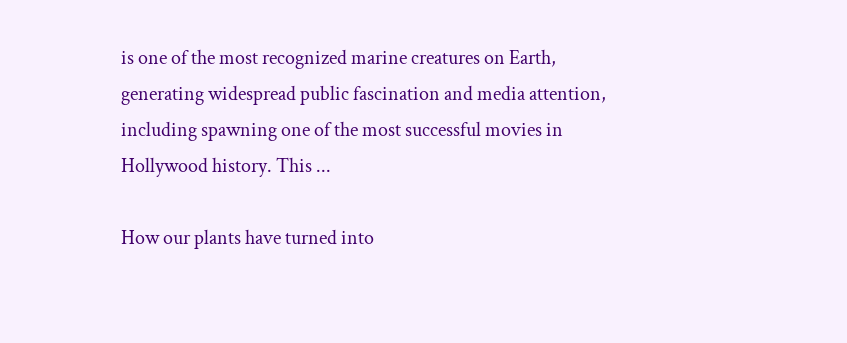is one of the most recognized marine creatures on Earth, generating widespread public fascination and media attention, including spawning one of the most successful movies in Hollywood history. This ...

How our plants have turned into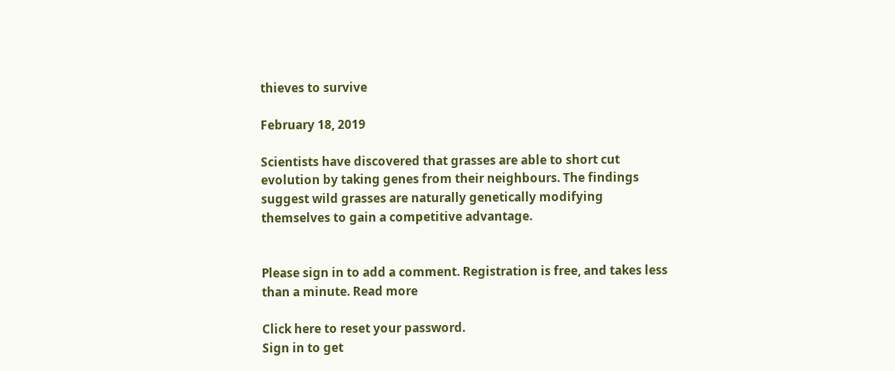thieves to survive

February 18, 2019

Scientists have discovered that grasses are able to short cut evolution by taking genes from their neighbours. The findings suggest wild grasses are naturally genetically modifying themselves to gain a competitive advantage.


Please sign in to add a comment. Registration is free, and takes less than a minute. Read more

Click here to reset your password.
Sign in to get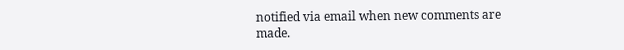notified via email when new comments are made.